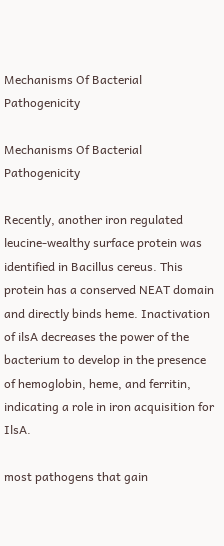Mechanisms Of Bacterial Pathogenicity

Mechanisms Of Bacterial Pathogenicity

Recently, another iron regulated leucine-wealthy surface protein was identified in Bacillus cereus. This protein has a conserved NEAT domain and directly binds heme. Inactivation of ilsA decreases the power of the bacterium to develop in the presence of hemoglobin, heme, and ferritin, indicating a role in iron acquisition for IlsA.

most pathogens that gain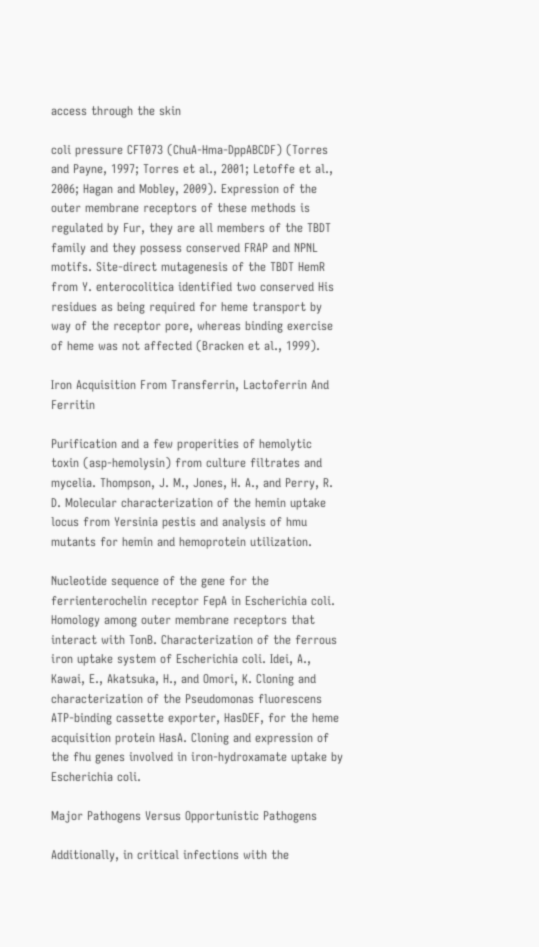access through the skin

coli pressure CFT073 (ChuA-Hma-DppABCDF) (Torres and Payne, 1997; Torres et al., 2001; Letoffe et al., 2006; Hagan and Mobley, 2009). Expression of the outer membrane receptors of these methods is regulated by Fur, they are all members of the TBDT family and they possess conserved FRAP and NPNL motifs. Site-direct mutagenesis of the TBDT HemR from Y. enterocolitica identified two conserved His residues as being required for heme transport by way of the receptor pore, whereas binding exercise of heme was not affected (Bracken et al., 1999).

Iron Acquisition From Transferrin, Lactoferrin And Ferritin

Purification and a few properities of hemolytic toxin (asp-hemolysin) from culture filtrates and mycelia. Thompson, J. M., Jones, H. A., and Perry, R. D. Molecular characterization of the hemin uptake locus from Yersinia pestis and analysis of hmu mutants for hemin and hemoprotein utilization.

Nucleotide sequence of the gene for the ferrienterochelin receptor FepA in Escherichia coli. Homology among outer membrane receptors that interact with TonB. Characterization of the ferrous iron uptake system of Escherichia coli. Idei, A., Kawai, E., Akatsuka, H., and Omori, K. Cloning and characterization of the Pseudomonas fluorescens ATP-binding cassette exporter, HasDEF, for the heme acquisition protein HasA. Cloning and expression of the fhu genes involved in iron-hydroxamate uptake by Escherichia coli.

Major Pathogens Versus Opportunistic Pathogens

Additionally, in critical infections with the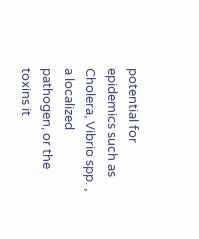potential for epidemics such as Cholera, Vibrio spp. , a localized pathogen, or the toxins it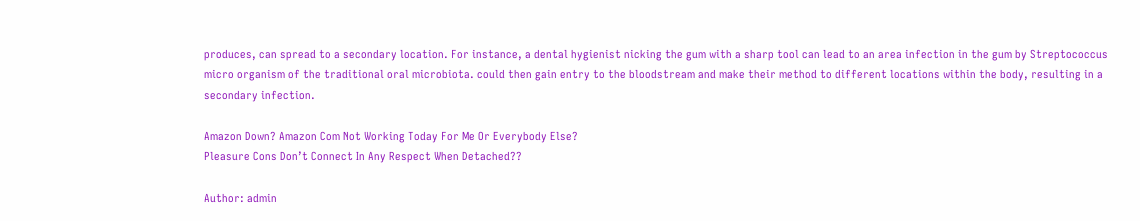produces, can spread to a secondary location. For instance, a dental hygienist nicking the gum with a sharp tool can lead to an area infection in the gum by Streptococcus micro organism of the traditional oral microbiota. could then gain entry to the bloodstream and make their method to different locations within the body, resulting in a secondary infection.

Amazon Down? Amazon Com Not Working Today For Me Or Everybody Else?
Pleasure Cons Don’t Connect In Any Respect When Detached??

Author: admin